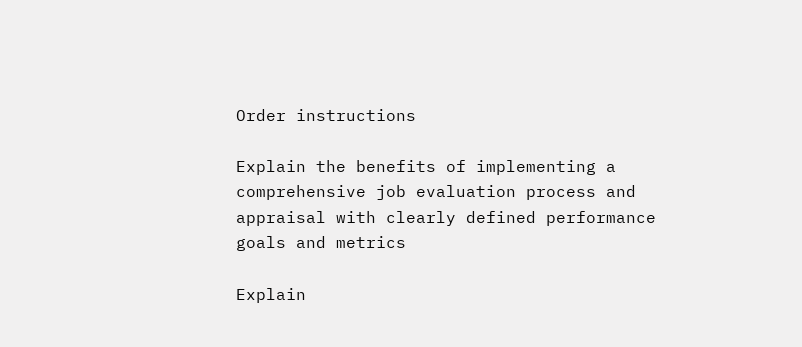Order instructions

Explain the benefits of implementing a comprehensive job evaluation process and appraisal with clearly defined performance goals and metrics

Explain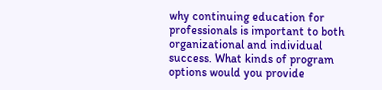why continuing education for professionals is important to both organizational and individual success. What kinds of program options would you provide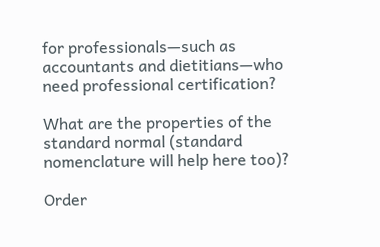for professionals—such as accountants and dietitians—who need professional certification?

What are the properties of the standard normal (standard nomenclature will help here too)?

Order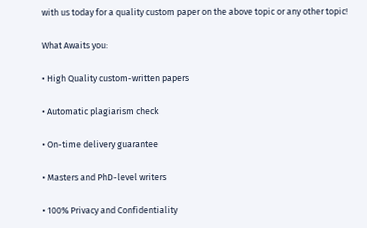with us today for a quality custom paper on the above topic or any other topic!

What Awaits you:

• High Quality custom-written papers

• Automatic plagiarism check

• On-time delivery guarantee

• Masters and PhD-level writers

• 100% Privacy and Confidentiality